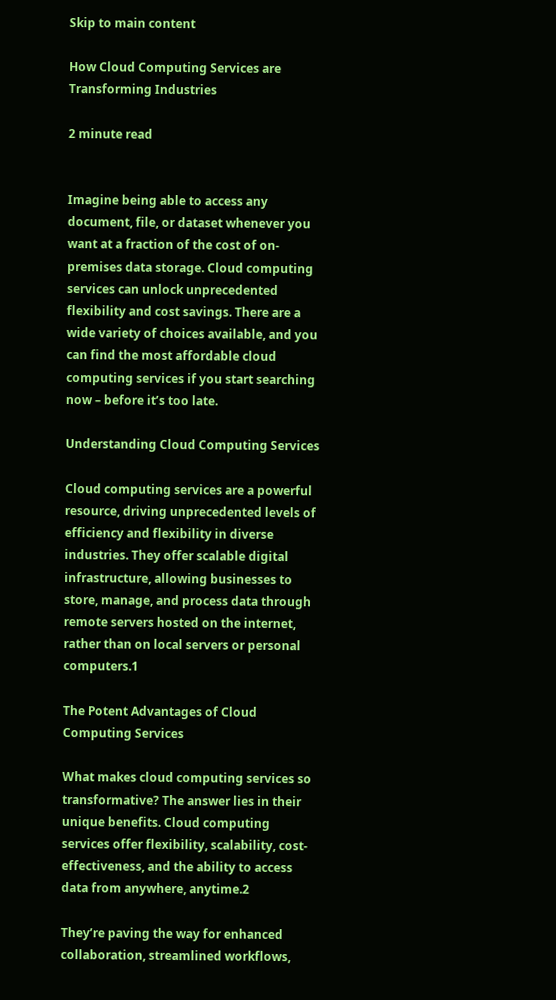Skip to main content

How Cloud Computing Services are Transforming Industries

2 minute read


Imagine being able to access any document, file, or dataset whenever you want at a fraction of the cost of on-premises data storage. Cloud computing services can unlock unprecedented flexibility and cost savings. There are a wide variety of choices available, and you can find the most affordable cloud computing services if you start searching now – before it’s too late.

Understanding Cloud Computing Services

Cloud computing services are a powerful resource, driving unprecedented levels of efficiency and flexibility in diverse industries. They offer scalable digital infrastructure, allowing businesses to store, manage, and process data through remote servers hosted on the internet, rather than on local servers or personal computers.1

The Potent Advantages of Cloud Computing Services

What makes cloud computing services so transformative? The answer lies in their unique benefits. Cloud computing services offer flexibility, scalability, cost-effectiveness, and the ability to access data from anywhere, anytime.2

They’re paving the way for enhanced collaboration, streamlined workflows,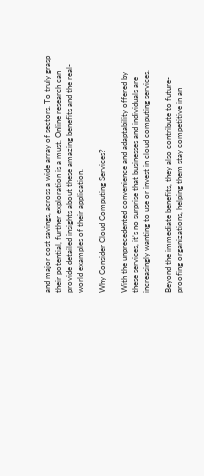and major cost savings, across a wide array of sectors. To truly grasp their potential, further exploration is a must. Online research can provide detailed insights about these amazing benefits and the real-world examples of their application.

Why Consider Cloud Computing Services?

With the unprecedented convenience and adaptability offered by these services, it’s no surprise that businesses and individuals are increasingly wanting to use or invest in cloud computing services.

Beyond the immediate benefits, they also contribute to future-proofing organizations, helping them stay competitive in an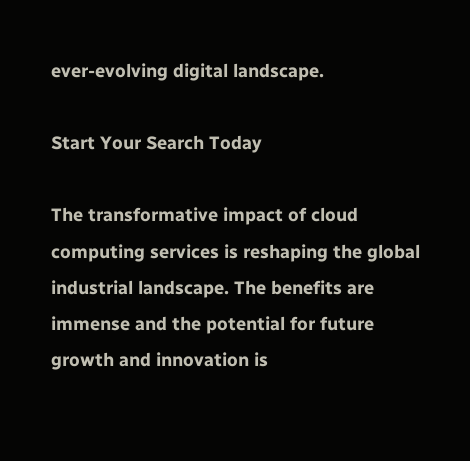ever-evolving digital landscape.

Start Your Search Today

The transformative impact of cloud computing services is reshaping the global industrial landscape. The benefits are immense and the potential for future growth and innovation is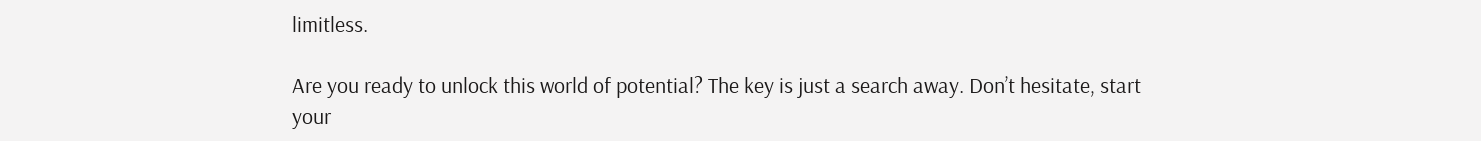limitless.

Are you ready to unlock this world of potential? The key is just a search away. Don’t hesitate, start your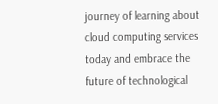journey of learning about cloud computing services today and embrace the future of technological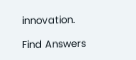innovation.

Find Answers